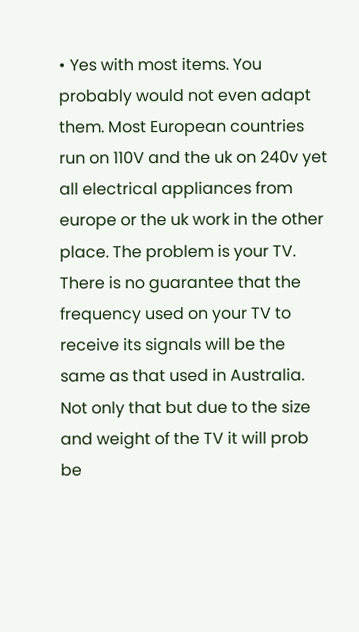• Yes with most items. You probably would not even adapt them. Most European countries run on 110V and the uk on 240v yet all electrical appliances from europe or the uk work in the other place. The problem is your TV. There is no guarantee that the frequency used on your TV to receive its signals will be the same as that used in Australia. Not only that but due to the size and weight of the TV it will prob be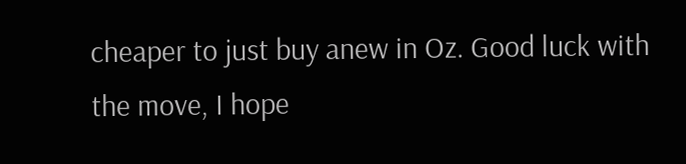cheaper to just buy anew in Oz. Good luck with the move, I hope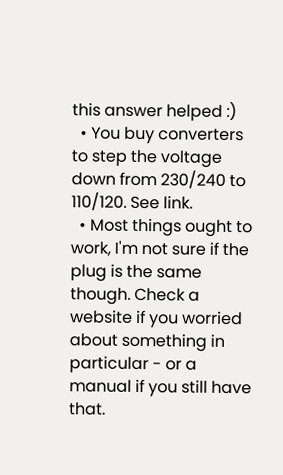this answer helped :)
  • You buy converters to step the voltage down from 230/240 to 110/120. See link.
  • Most things ought to work, I'm not sure if the plug is the same though. Check a website if you worried about something in particular - or a manual if you still have that.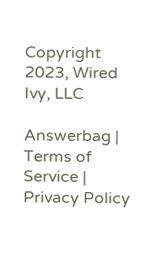Copyright 2023, Wired Ivy, LLC

Answerbag | Terms of Service | Privacy Policy